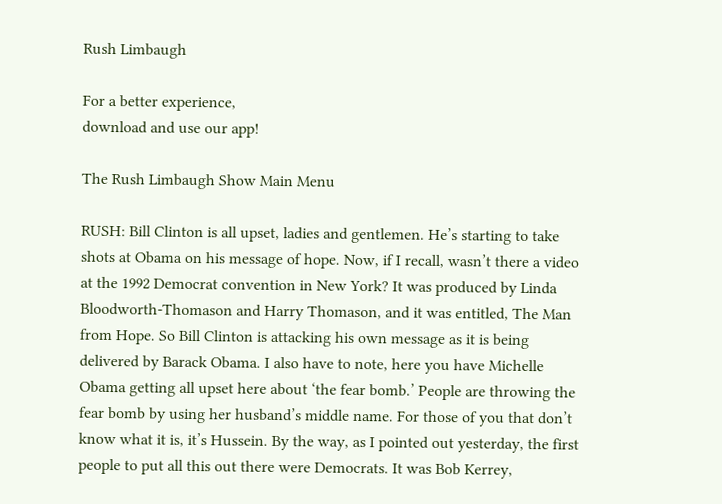Rush Limbaugh

For a better experience,
download and use our app!

The Rush Limbaugh Show Main Menu

RUSH: Bill Clinton is all upset, ladies and gentlemen. He’s starting to take shots at Obama on his message of hope. Now, if I recall, wasn’t there a video at the 1992 Democrat convention in New York? It was produced by Linda Bloodworth-Thomason and Harry Thomason, and it was entitled, The Man from Hope. So Bill Clinton is attacking his own message as it is being delivered by Barack Obama. I also have to note, here you have Michelle Obama getting all upset here about ‘the fear bomb.’ People are throwing the fear bomb by using her husband’s middle name. For those of you that don’t know what it is, it’s Hussein. By the way, as I pointed out yesterday, the first people to put all this out there were Democrats. It was Bob Kerrey,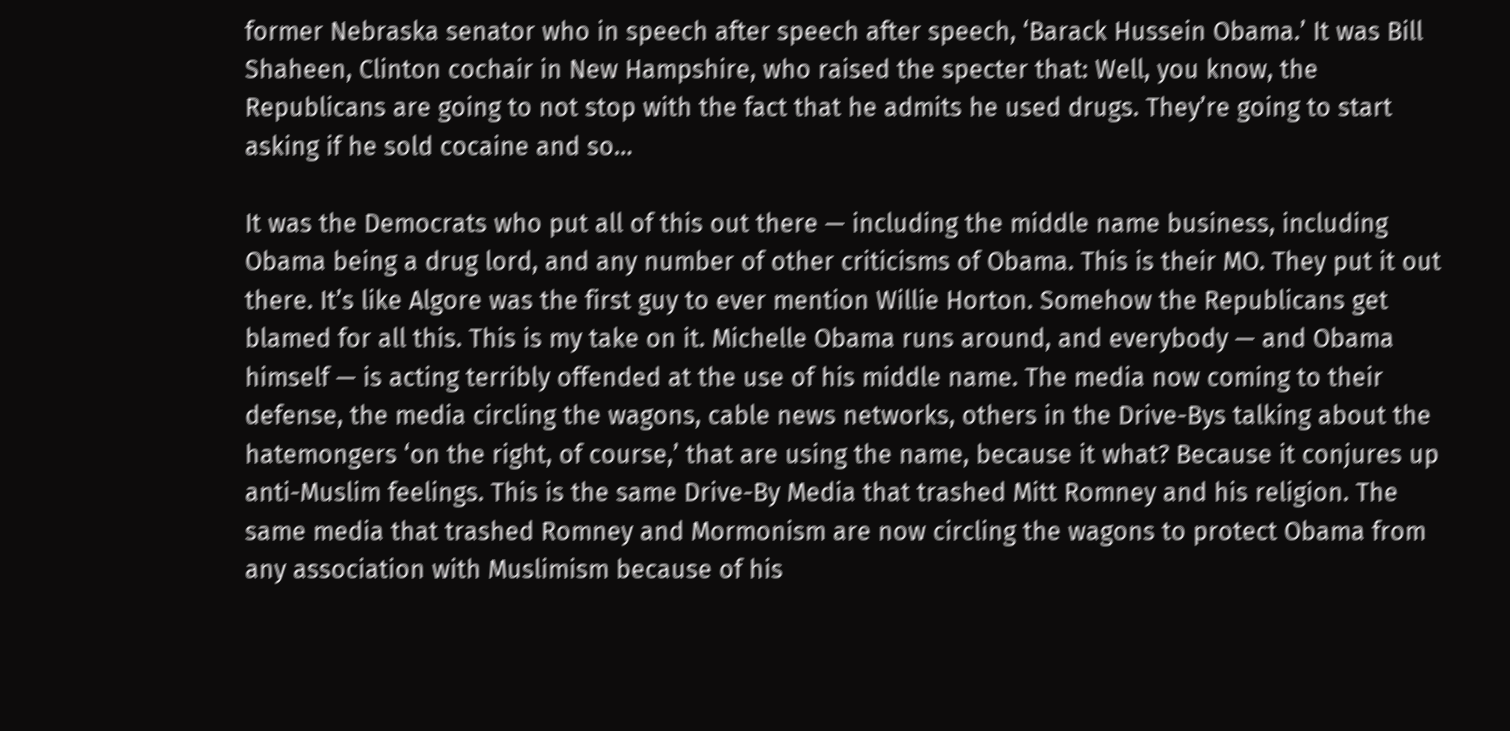former Nebraska senator who in speech after speech after speech, ‘Barack Hussein Obama.’ It was Bill Shaheen, Clinton cochair in New Hampshire, who raised the specter that: Well, you know, the Republicans are going to not stop with the fact that he admits he used drugs. They’re going to start asking if he sold cocaine and so…

It was the Democrats who put all of this out there — including the middle name business, including Obama being a drug lord, and any number of other criticisms of Obama. This is their MO. They put it out there. It’s like Algore was the first guy to ever mention Willie Horton. Somehow the Republicans get blamed for all this. This is my take on it. Michelle Obama runs around, and everybody — and Obama himself — is acting terribly offended at the use of his middle name. The media now coming to their defense, the media circling the wagons, cable news networks, others in the Drive-Bys talking about the hatemongers ‘on the right, of course,’ that are using the name, because it what? Because it conjures up anti-Muslim feelings. This is the same Drive-By Media that trashed Mitt Romney and his religion. The same media that trashed Romney and Mormonism are now circling the wagons to protect Obama from any association with Muslimism because of his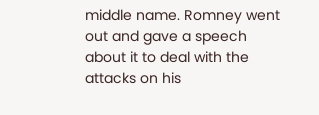middle name. Romney went out and gave a speech about it to deal with the attacks on his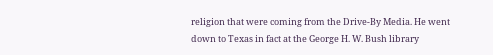religion that were coming from the Drive-By Media. He went down to Texas in fact at the George H. W. Bush library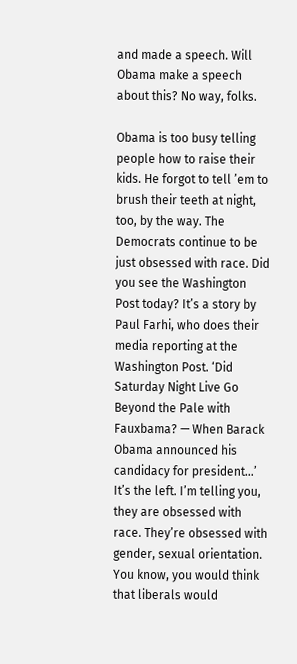and made a speech. Will Obama make a speech about this? No way, folks.

Obama is too busy telling people how to raise their kids. He forgot to tell ’em to brush their teeth at night, too, by the way. The Democrats continue to be just obsessed with race. Did you see the Washington Post today? It’s a story by Paul Farhi, who does their media reporting at the Washington Post. ‘Did Saturday Night Live Go Beyond the Pale with Fauxbama? — When Barack Obama announced his candidacy for president…’ It’s the left. I’m telling you, they are obsessed with race. They’re obsessed with gender, sexual orientation. You know, you would think that liberals would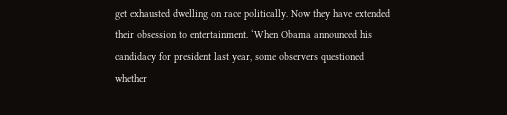get exhausted dwelling on race politically. Now they have extended their obsession to entertainment. ‘When Obama announced his candidacy for president last year, some observers questioned whether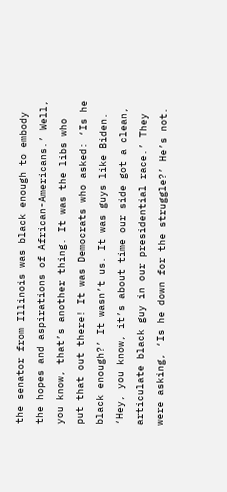the senator from Illinois was black enough to embody the hopes and aspirations of African-Americans.’ Well, you know, that’s another thing. It was the libs who put that out there! It was Democrats who asked: ‘Is he black enough?’ It wasn’t us. It was guys like Biden. ‘Hey, you know, it’s about time our side got a clean, articulate black guy in our presidential race.’ They were asking, ‘Is he down for the struggle?’ He’s not.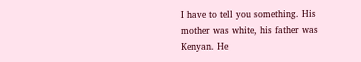I have to tell you something. His mother was white, his father was Kenyan. He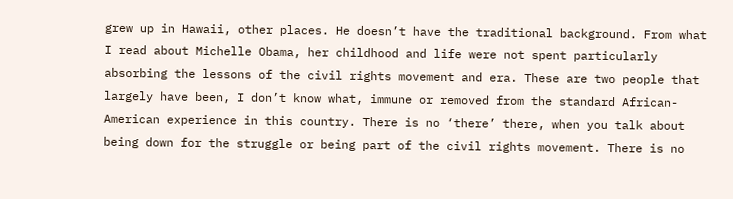grew up in Hawaii, other places. He doesn’t have the traditional background. From what I read about Michelle Obama, her childhood and life were not spent particularly absorbing the lessons of the civil rights movement and era. These are two people that largely have been, I don’t know what, immune or removed from the standard African-American experience in this country. There is no ‘there’ there, when you talk about being down for the struggle or being part of the civil rights movement. There is no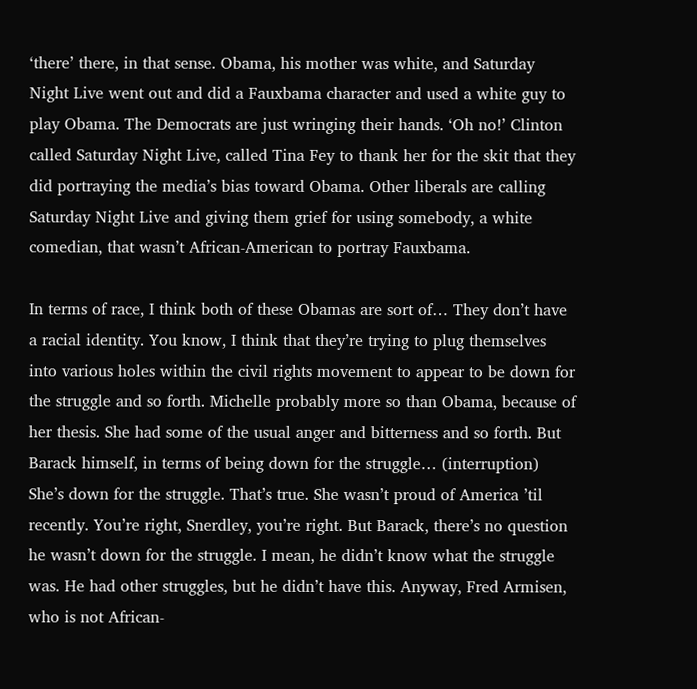‘there’ there, in that sense. Obama, his mother was white, and Saturday Night Live went out and did a Fauxbama character and used a white guy to play Obama. The Democrats are just wringing their hands. ‘Oh no!’ Clinton called Saturday Night Live, called Tina Fey to thank her for the skit that they did portraying the media’s bias toward Obama. Other liberals are calling Saturday Night Live and giving them grief for using somebody, a white comedian, that wasn’t African-American to portray Fauxbama.

In terms of race, I think both of these Obamas are sort of… They don’t have a racial identity. You know, I think that they’re trying to plug themselves into various holes within the civil rights movement to appear to be down for the struggle and so forth. Michelle probably more so than Obama, because of her thesis. She had some of the usual anger and bitterness and so forth. But Barack himself, in terms of being down for the struggle… (interruption) She’s down for the struggle. That’s true. She wasn’t proud of America ’til recently. You’re right, Snerdley, you’re right. But Barack, there’s no question he wasn’t down for the struggle. I mean, he didn’t know what the struggle was. He had other struggles, but he didn’t have this. Anyway, Fred Armisen, who is not African-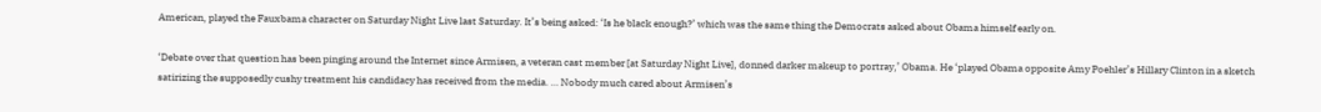American, played the Fauxbama character on Saturday Night Live last Saturday. It’s being asked: ‘Is he black enough?’ which was the same thing the Democrats asked about Obama himself early on.

‘Debate over that question has been pinging around the Internet since Armisen, a veteran cast member [at Saturday Night Live], donned darker makeup to portray,’ Obama. He ‘played Obama opposite Amy Poehler’s Hillary Clinton in a sketch satirizing the supposedly cushy treatment his candidacy has received from the media. … Nobody much cared about Armisen’s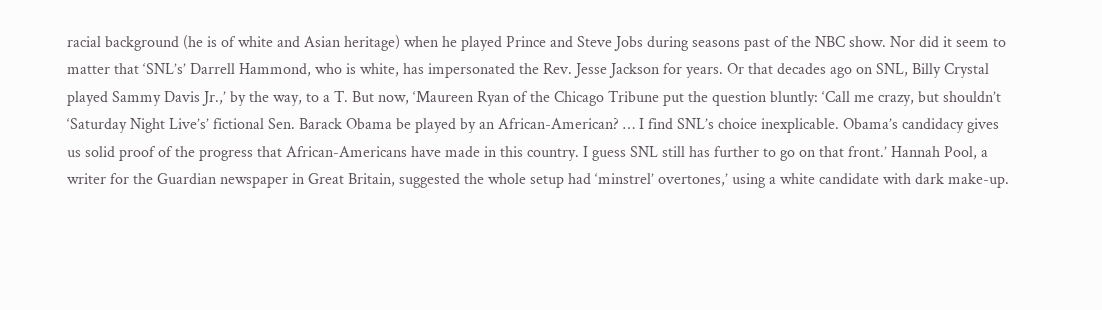racial background (he is of white and Asian heritage) when he played Prince and Steve Jobs during seasons past of the NBC show. Nor did it seem to matter that ‘SNL’s’ Darrell Hammond, who is white, has impersonated the Rev. Jesse Jackson for years. Or that decades ago on SNL, Billy Crystal played Sammy Davis Jr.,’ by the way, to a T. But now, ‘Maureen Ryan of the Chicago Tribune put the question bluntly: ‘Call me crazy, but shouldn’t ‘Saturday Night Live’s’ fictional Sen. Barack Obama be played by an African-American? … I find SNL’s choice inexplicable. Obama’s candidacy gives us solid proof of the progress that African-Americans have made in this country. I guess SNL still has further to go on that front.’ Hannah Pool, a writer for the Guardian newspaper in Great Britain, suggested the whole setup had ‘minstrel’ overtones,’ using a white candidate with dark make-up.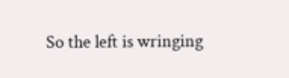So the left is wringing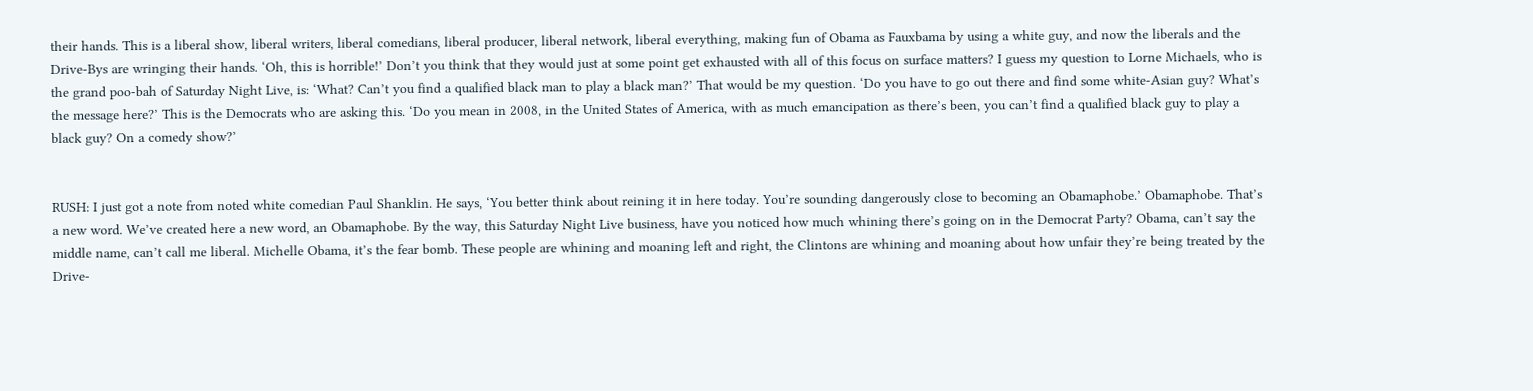their hands. This is a liberal show, liberal writers, liberal comedians, liberal producer, liberal network, liberal everything, making fun of Obama as Fauxbama by using a white guy, and now the liberals and the Drive-Bys are wringing their hands. ‘Oh, this is horrible!’ Don’t you think that they would just at some point get exhausted with all of this focus on surface matters? I guess my question to Lorne Michaels, who is the grand poo-bah of Saturday Night Live, is: ‘What? Can’t you find a qualified black man to play a black man?’ That would be my question. ‘Do you have to go out there and find some white-Asian guy? What’s the message here?’ This is the Democrats who are asking this. ‘Do you mean in 2008, in the United States of America, with as much emancipation as there’s been, you can’t find a qualified black guy to play a black guy? On a comedy show?’


RUSH: I just got a note from noted white comedian Paul Shanklin. He says, ‘You better think about reining it in here today. You’re sounding dangerously close to becoming an Obamaphobe.’ Obamaphobe. That’s a new word. We’ve created here a new word, an Obamaphobe. By the way, this Saturday Night Live business, have you noticed how much whining there’s going on in the Democrat Party? Obama, can’t say the middle name, can’t call me liberal. Michelle Obama, it’s the fear bomb. These people are whining and moaning left and right, the Clintons are whining and moaning about how unfair they’re being treated by the Drive-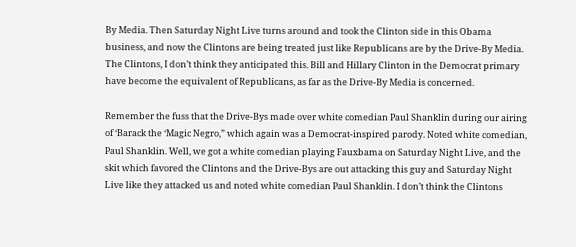By Media. Then Saturday Night Live turns around and took the Clinton side in this Obama business, and now the Clintons are being treated just like Republicans are by the Drive-By Media. The Clintons, I don’t think they anticipated this. Bill and Hillary Clinton in the Democrat primary have become the equivalent of Republicans, as far as the Drive-By Media is concerned.

Remember the fuss that the Drive-Bys made over white comedian Paul Shanklin during our airing of ‘Barack the ‘Magic Negro,” which again was a Democrat-inspired parody. Noted white comedian, Paul Shanklin. Well, we got a white comedian playing Fauxbama on Saturday Night Live, and the skit which favored the Clintons and the Drive-Bys are out attacking this guy and Saturday Night Live like they attacked us and noted white comedian Paul Shanklin. I don’t think the Clintons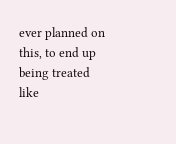ever planned on this, to end up being treated like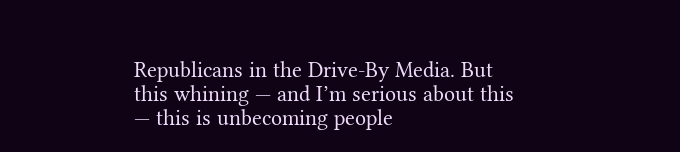Republicans in the Drive-By Media. But this whining — and I’m serious about this — this is unbecoming people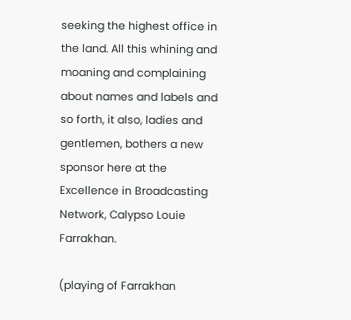seeking the highest office in the land. All this whining and moaning and complaining about names and labels and so forth, it also, ladies and gentlemen, bothers a new sponsor here at the Excellence in Broadcasting Network, Calypso Louie Farrakhan.

(playing of Farrakhan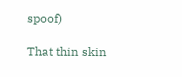spoof)

That thin skin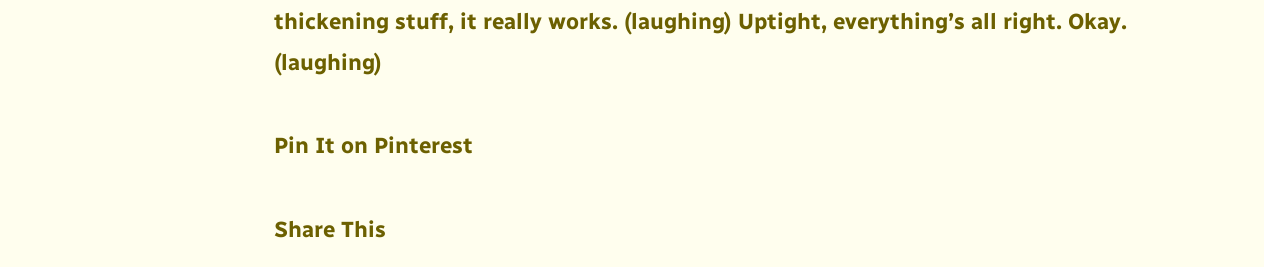thickening stuff, it really works. (laughing) Uptight, everything’s all right. Okay. (laughing)

Pin It on Pinterest

Share This